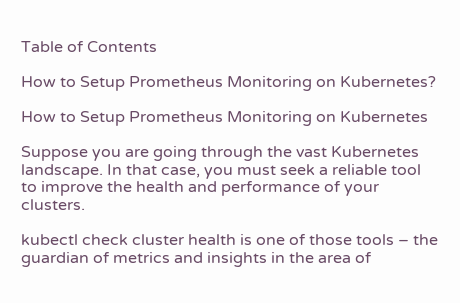Table of Contents

How to Setup Prometheus Monitoring on Kubernetes?

How to Setup Prometheus Monitoring on Kubernetes

Suppose you are going through the vast Kubernetes landscape. In that case, you must seek a reliable tool to improve the health and performance of your clusters.

kubectl check cluster health is one of those tools – the guardian of metrics and insights in the area of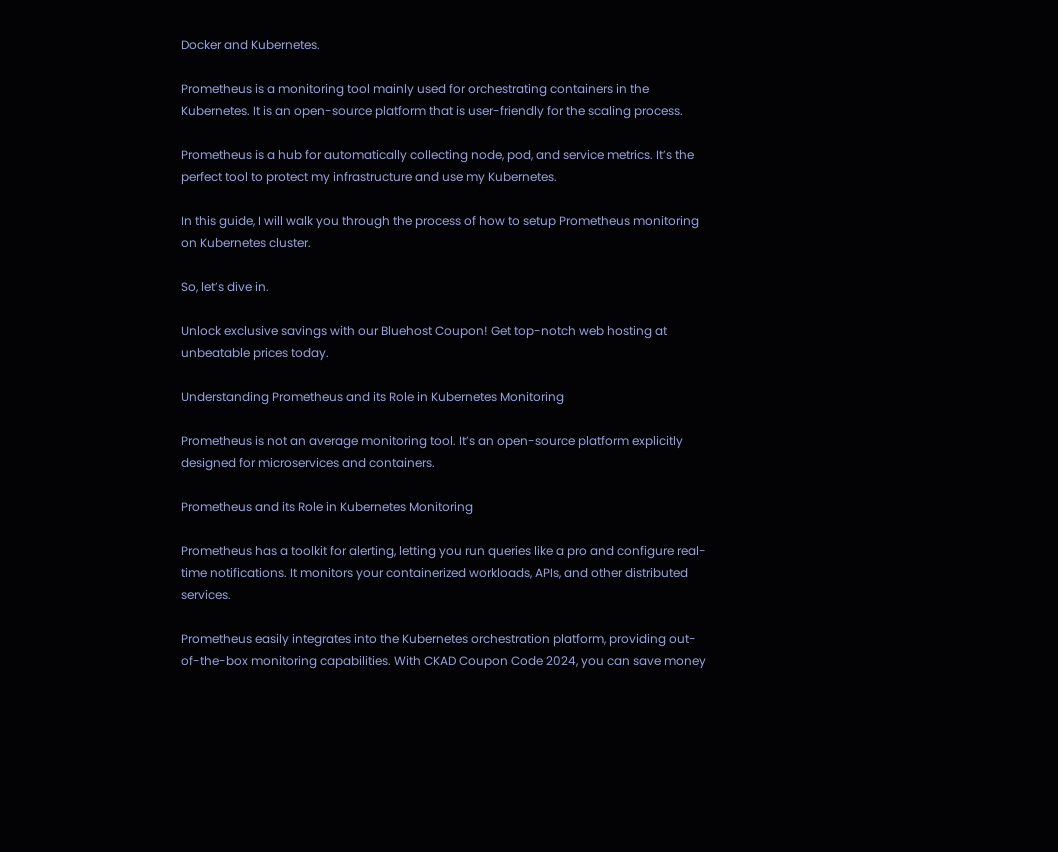Docker and Kubernetes.

Prometheus is a monitoring tool mainly used for orchestrating containers in the Kubernetes. It is an open-source platform that is user-friendly for the scaling process.

Prometheus is a hub for automatically collecting node, pod, and service metrics. It’s the perfect tool to protect my infrastructure and use my Kubernetes.

In this guide, I will walk you through the process of how to setup Prometheus monitoring on Kubernetes cluster.

So, let’s dive in.

Unlock exclusive savings with our Bluehost Coupon! Get top-notch web hosting at unbeatable prices today.

Understanding Prometheus and its Role in Kubernetes Monitoring

Prometheus is not an average monitoring tool. It’s an open-source platform explicitly designed for microservices and containers.

Prometheus and its Role in Kubernetes Monitoring

Prometheus has a toolkit for alerting, letting you run queries like a pro and configure real-time notifications. It monitors your containerized workloads, APIs, and other distributed services.

Prometheus easily integrates into the Kubernetes orchestration platform, providing out-of-the-box monitoring capabilities. With CKAD Coupon Code 2024, you can save money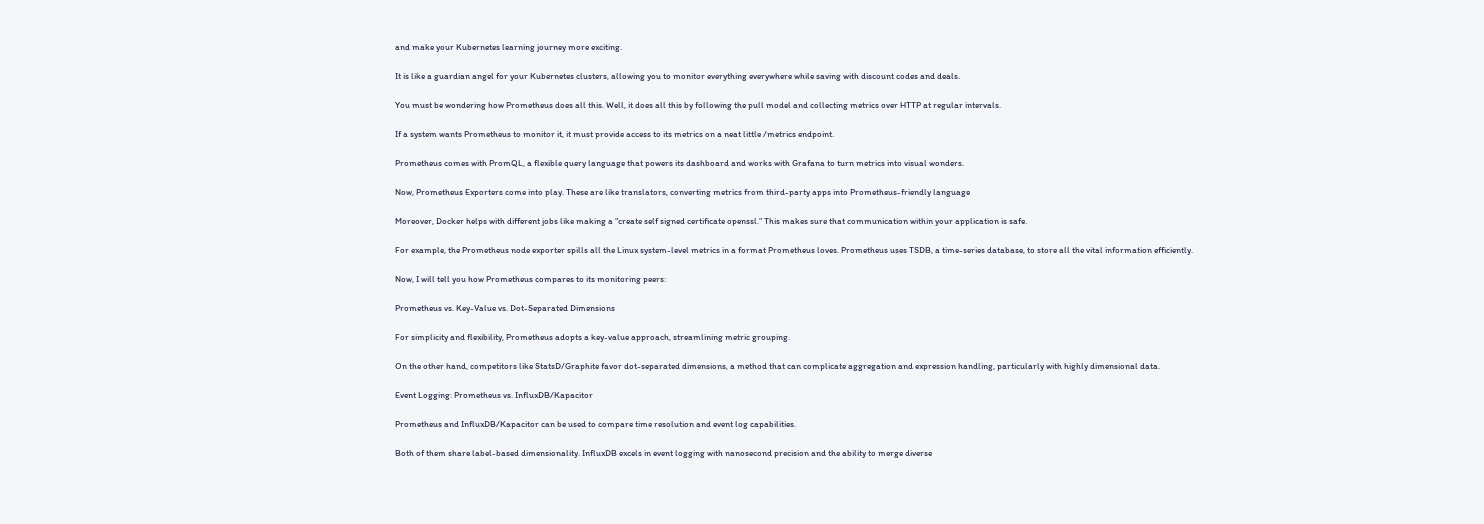and make your Kubernetes learning journey more exciting.

It is like a guardian angel for your Kubernetes clusters, allowing you to monitor everything everywhere while saving with discount codes and deals.

You must be wondering how Prometheus does all this. Well, it does all this by following the pull model and collecting metrics over HTTP at regular intervals.

If a system wants Prometheus to monitor it, it must provide access to its metrics on a neat little /metrics endpoint.

Prometheus comes with PromQL, a flexible query language that powers its dashboard and works with Grafana to turn metrics into visual wonders.

Now, Prometheus Exporters come into play. These are like translators, converting metrics from third-party apps into Prometheus-friendly language

Moreover, Docker helps with different jobs like making a “create self signed certificate openssl.” This makes sure that communication within your application is safe.

For example, the Prometheus node exporter spills all the Linux system-level metrics in a format Prometheus loves. Prometheus uses TSDB, a time-series database, to store all the vital information efficiently.

Now, I will tell you how Prometheus compares to its monitoring peers:

Prometheus vs. Key-Value vs. Dot-Separated Dimensions

For simplicity and flexibility, Prometheus adopts a key-value approach, streamlining metric grouping.

On the other hand, competitors like StatsD/Graphite favor dot-separated dimensions, a method that can complicate aggregation and expression handling, particularly with highly dimensional data.

Event Logging: Prometheus vs. InfluxDB/Kapacitor

Prometheus and InfluxDB/Kapacitor can be used to compare time resolution and event log capabilities.

Both of them share label-based dimensionality. InfluxDB excels in event logging with nanosecond precision and the ability to merge diverse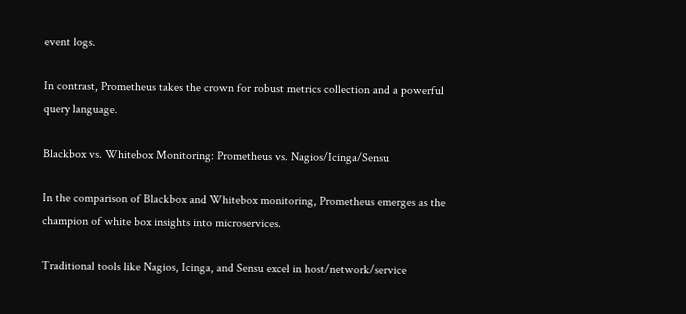event logs.

In contrast, Prometheus takes the crown for robust metrics collection and a powerful query language.

Blackbox vs. Whitebox Monitoring: Prometheus vs. Nagios/Icinga/Sensu

In the comparison of Blackbox and Whitebox monitoring, Prometheus emerges as the champion of white box insights into microservices.

Traditional tools like Nagios, Icinga, and Sensu excel in host/network/service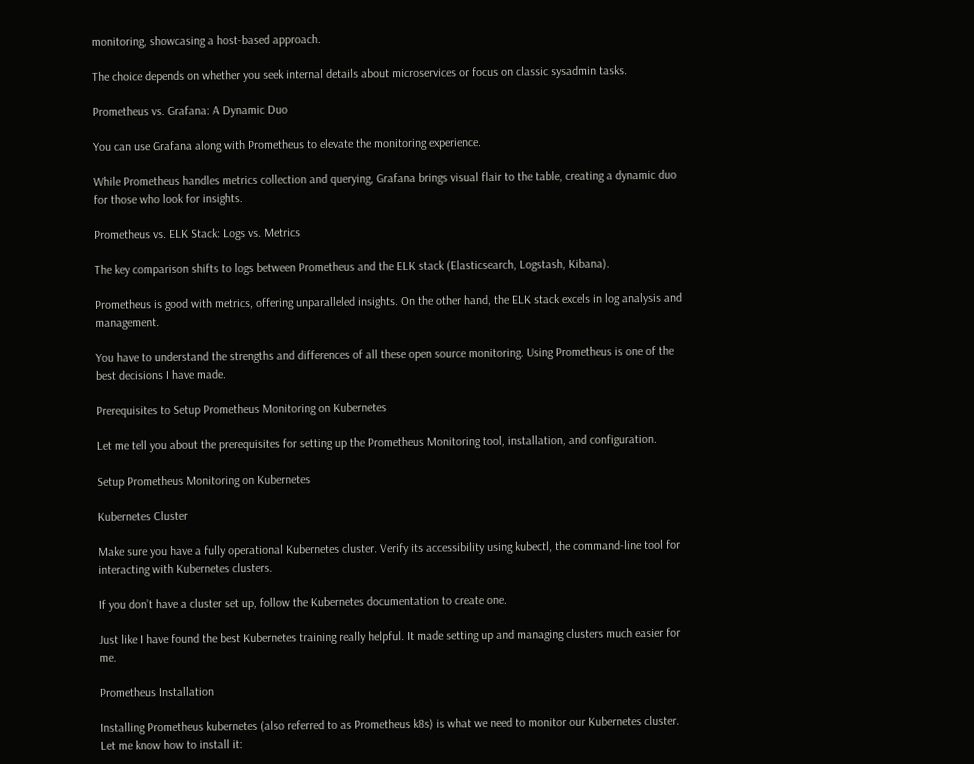monitoring, showcasing a host-based approach.

The choice depends on whether you seek internal details about microservices or focus on classic sysadmin tasks.

Prometheus vs. Grafana: A Dynamic Duo

You can use Grafana along with Prometheus to elevate the monitoring experience.

While Prometheus handles metrics collection and querying, Grafana brings visual flair to the table, creating a dynamic duo for those who look for insights.

Prometheus vs. ELK Stack: Logs vs. Metrics

The key comparison shifts to logs between Prometheus and the ELK stack (Elasticsearch, Logstash, Kibana).

Prometheus is good with metrics, offering unparalleled insights. On the other hand, the ELK stack excels in log analysis and management.

You have to understand the strengths and differences of all these open source monitoring. Using Prometheus is one of the best decisions I have made.

Prerequisites to Setup Prometheus Monitoring on Kubernetes

Let me tell you about the prerequisites for setting up the Prometheus Monitoring tool, installation, and configuration.

Setup Prometheus Monitoring on Kubernetes

Kubernetes Cluster

Make sure you have a fully operational Kubernetes cluster. Verify its accessibility using kubectl, the command-line tool for interacting with Kubernetes clusters.

If you don’t have a cluster set up, follow the Kubernetes documentation to create one.

Just like I have found the best Kubernetes training really helpful. It made setting up and managing clusters much easier for me.

Prometheus Installation

Installing Prometheus kubernetes (also referred to as Prometheus k8s) is what we need to monitor our Kubernetes cluster. Let me know how to install it: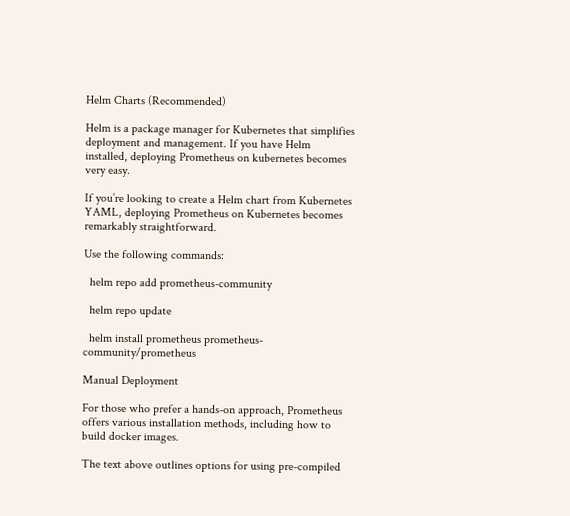Helm Charts (Recommended)

Helm is a package manager for Kubernetes that simplifies deployment and management. If you have Helm installed, deploying Prometheus on kubernetes becomes very easy.

If you’re looking to create a Helm chart from Kubernetes YAML, deploying Prometheus on Kubernetes becomes remarkably straightforward.

Use the following commands:

  helm repo add prometheus-community

  helm repo update

  helm install prometheus prometheus-community/prometheus

Manual Deployment

For those who prefer a hands-on approach, Prometheus offers various installation methods, including how to build docker images.

The text above outlines options for using pre-compiled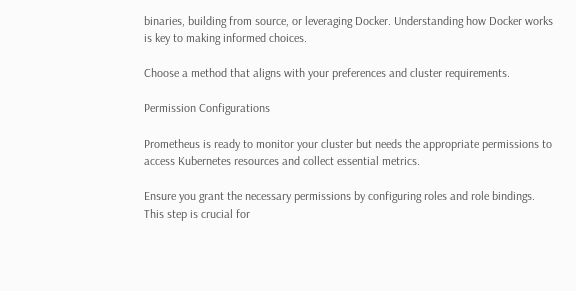binaries, building from source, or leveraging Docker. Understanding how Docker works is key to making informed choices.

Choose a method that aligns with your preferences and cluster requirements.

Permission Configurations

Prometheus is ready to monitor your cluster but needs the appropriate permissions to access Kubernetes resources and collect essential metrics.

Ensure you grant the necessary permissions by configuring roles and role bindings. This step is crucial for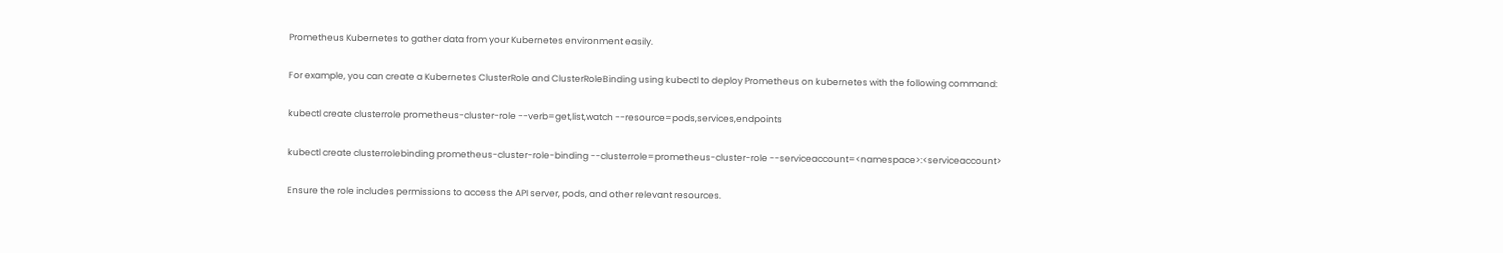Prometheus Kubernetes to gather data from your Kubernetes environment easily.

For example, you can create a Kubernetes ClusterRole and ClusterRoleBinding using kubectl to deploy Prometheus on kubernetes with the following command:

kubectl create clusterrole prometheus-cluster-role --verb=get,list,watch --resource=pods,services,endpoints

kubectl create clusterrolebinding prometheus-cluster-role-binding --clusterrole=prometheus-cluster-role --serviceaccount=<namespace>:<serviceaccount>

Ensure the role includes permissions to access the API server, pods, and other relevant resources.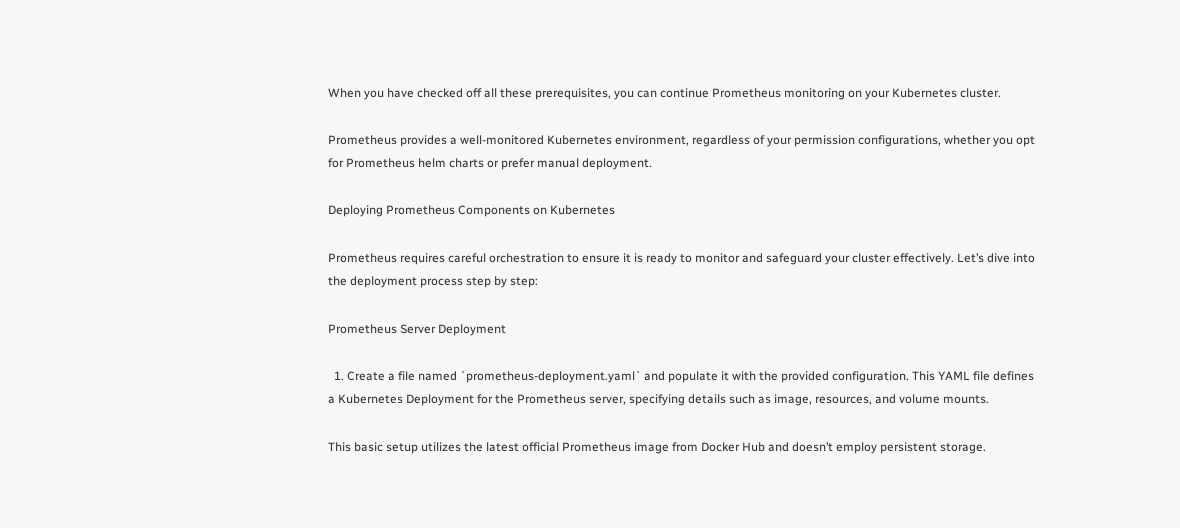When you have checked off all these prerequisites, you can continue Prometheus monitoring on your Kubernetes cluster.

Prometheus provides a well-monitored Kubernetes environment, regardless of your permission configurations, whether you opt for Prometheus helm charts or prefer manual deployment.

Deploying Prometheus Components on Kubernetes

Prometheus requires careful orchestration to ensure it is ready to monitor and safeguard your cluster effectively. Let’s dive into the deployment process step by step:

Prometheus Server Deployment

  1. Create a file named `prometheus-deployment.yaml` and populate it with the provided configuration. This YAML file defines a Kubernetes Deployment for the Prometheus server, specifying details such as image, resources, and volume mounts.

This basic setup utilizes the latest official Prometheus image from Docker Hub and doesn’t employ persistent storage.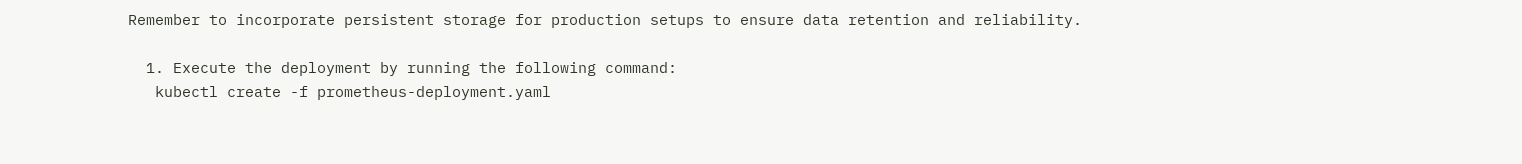Remember to incorporate persistent storage for production setups to ensure data retention and reliability.

  1. Execute the deployment by running the following command:
   kubectl create -f prometheus-deployment.yaml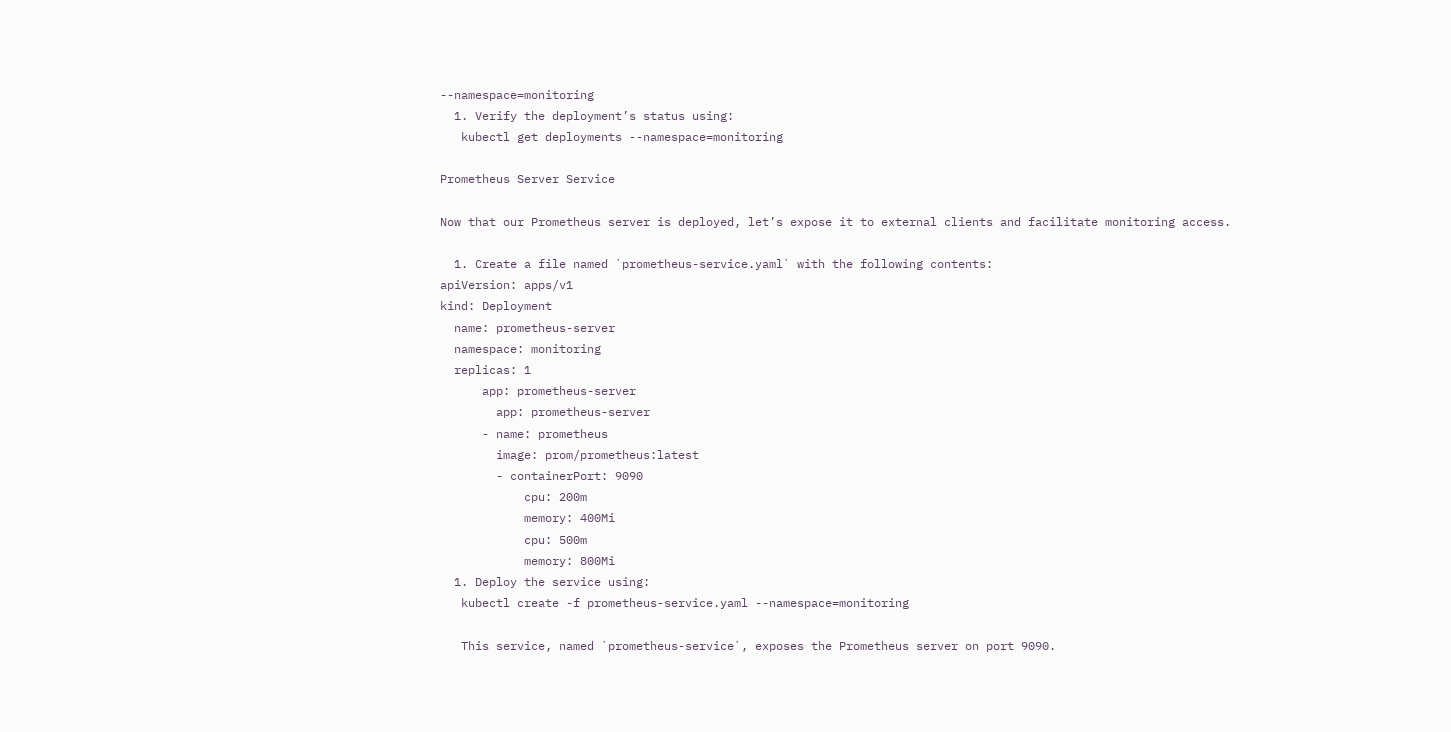--namespace=monitoring
  1. Verify the deployment’s status using:
   kubectl get deployments --namespace=monitoring

Prometheus Server Service

Now that our Prometheus server is deployed, let’s expose it to external clients and facilitate monitoring access.

  1. Create a file named `prometheus-service.yaml` with the following contents:
apiVersion: apps/v1
kind: Deployment
  name: prometheus-server
  namespace: monitoring
  replicas: 1
      app: prometheus-server
        app: prometheus-server
      - name: prometheus
        image: prom/prometheus:latest
        - containerPort: 9090
            cpu: 200m
            memory: 400Mi
            cpu: 500m
            memory: 800Mi
  1. Deploy the service using:
   kubectl create -f prometheus-service.yaml --namespace=monitoring

   This service, named `prometheus-service`, exposes the Prometheus server on port 9090.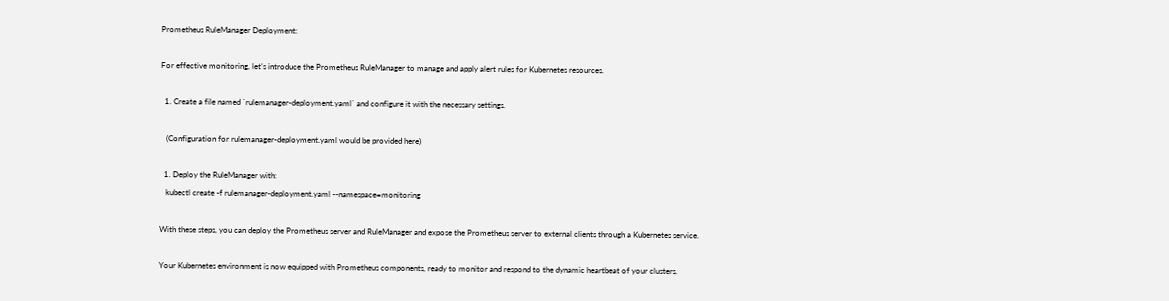Prometheus RuleManager Deployment:

For effective monitoring, let’s introduce the Prometheus RuleManager to manage and apply alert rules for Kubernetes resources.

  1. Create a file named `rulemanager-deployment.yaml` and configure it with the necessary settings.

   (Configuration for rulemanager-deployment.yaml would be provided here)

  1. Deploy the RuleManager with:
   kubectl create -f rulemanager-deployment.yaml --namespace=monitoring

With these steps, you can deploy the Prometheus server and RuleManager and expose the Prometheus server to external clients through a Kubernetes service.

Your Kubernetes environment is now equipped with Prometheus components, ready to monitor and respond to the dynamic heartbeat of your clusters.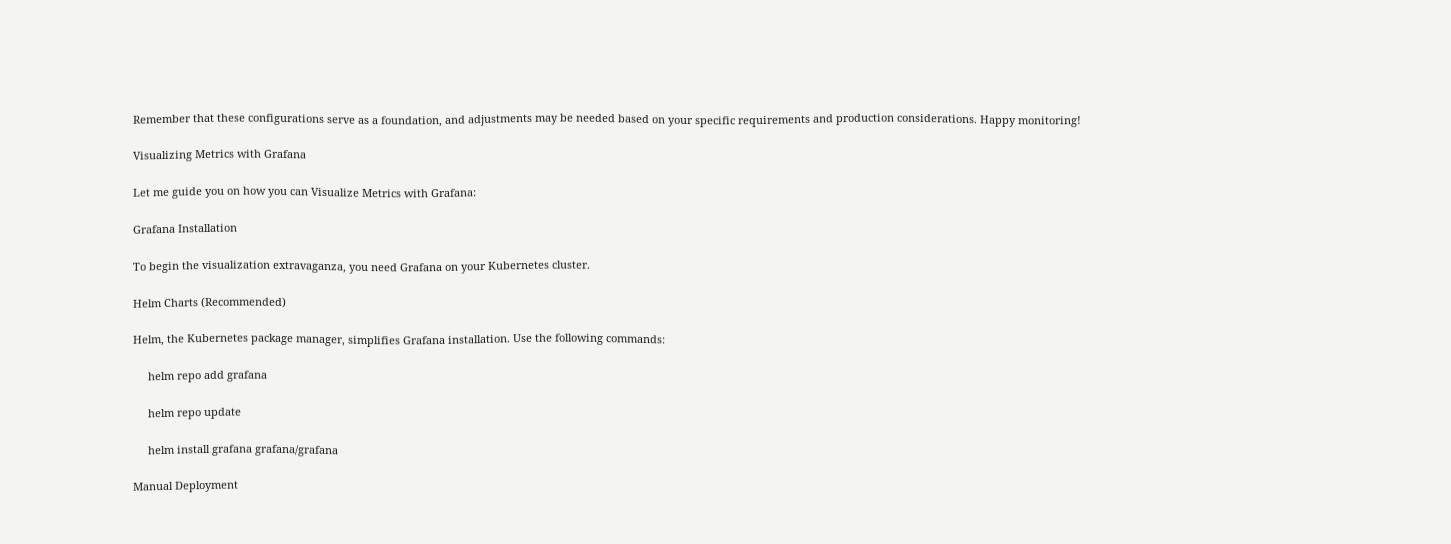Remember that these configurations serve as a foundation, and adjustments may be needed based on your specific requirements and production considerations. Happy monitoring!

Visualizing Metrics with Grafana

Let me guide you on how you can Visualize Metrics with Grafana:

Grafana Installation

To begin the visualization extravaganza, you need Grafana on your Kubernetes cluster.

Helm Charts (Recommended)

Helm, the Kubernetes package manager, simplifies Grafana installation. Use the following commands:

     helm repo add grafana

     helm repo update

     helm install grafana grafana/grafana

Manual Deployment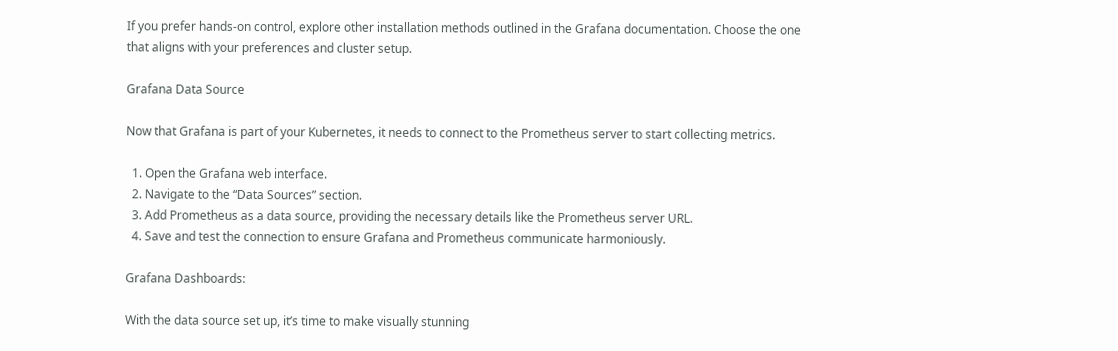If you prefer hands-on control, explore other installation methods outlined in the Grafana documentation. Choose the one that aligns with your preferences and cluster setup.

Grafana Data Source

Now that Grafana is part of your Kubernetes, it needs to connect to the Prometheus server to start collecting metrics.

  1. Open the Grafana web interface.
  2. Navigate to the “Data Sources” section.
  3. Add Prometheus as a data source, providing the necessary details like the Prometheus server URL.
  4. Save and test the connection to ensure Grafana and Prometheus communicate harmoniously.

Grafana Dashboards:

With the data source set up, it’s time to make visually stunning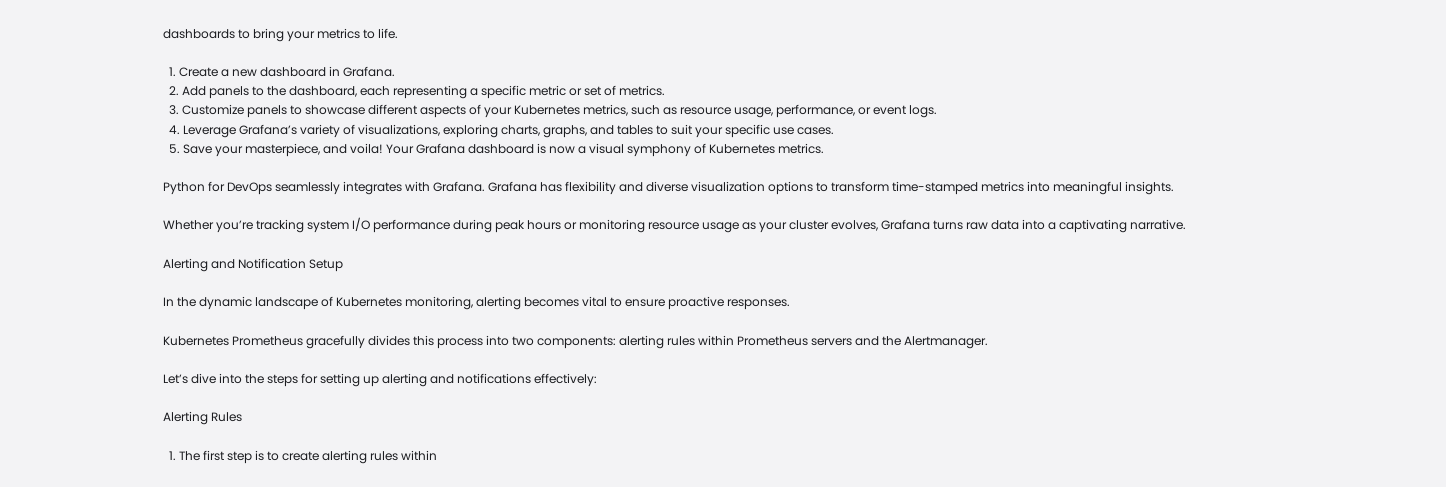dashboards to bring your metrics to life.

  1. Create a new dashboard in Grafana.
  2. Add panels to the dashboard, each representing a specific metric or set of metrics.
  3. Customize panels to showcase different aspects of your Kubernetes metrics, such as resource usage, performance, or event logs.
  4. Leverage Grafana’s variety of visualizations, exploring charts, graphs, and tables to suit your specific use cases.
  5. Save your masterpiece, and voila! Your Grafana dashboard is now a visual symphony of Kubernetes metrics.

Python for DevOps seamlessly integrates with Grafana. Grafana has flexibility and diverse visualization options to transform time-stamped metrics into meaningful insights.

Whether you’re tracking system I/O performance during peak hours or monitoring resource usage as your cluster evolves, Grafana turns raw data into a captivating narrative.

Alerting and Notification Setup

In the dynamic landscape of Kubernetes monitoring, alerting becomes vital to ensure proactive responses.

Kubernetes Prometheus gracefully divides this process into two components: alerting rules within Prometheus servers and the Alertmanager.

Let’s dive into the steps for setting up alerting and notifications effectively:

Alerting Rules

  1. The first step is to create alerting rules within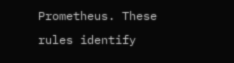Prometheus. These rules identify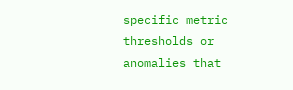specific metric thresholds or anomalies that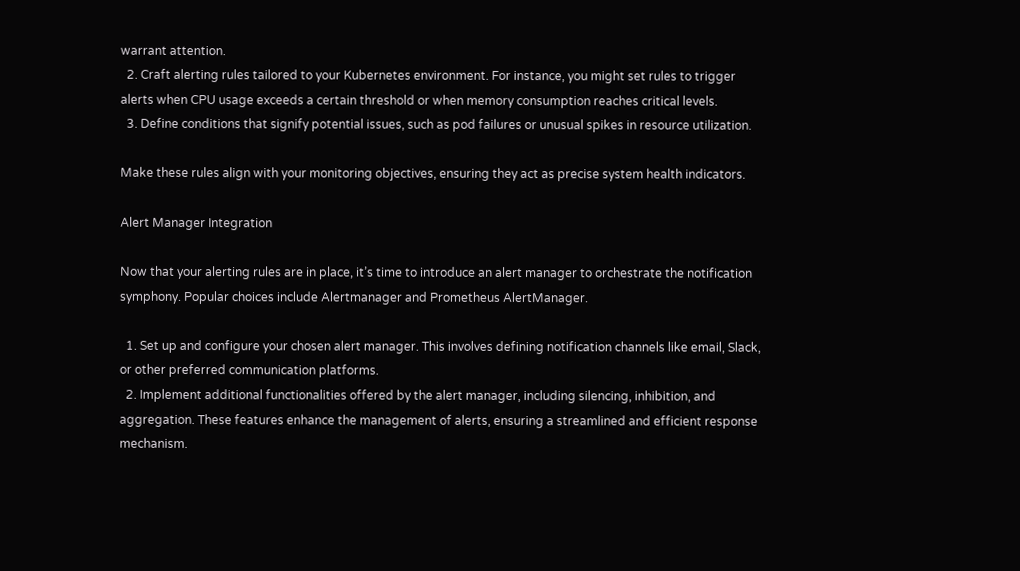warrant attention.
  2. Craft alerting rules tailored to your Kubernetes environment. For instance, you might set rules to trigger alerts when CPU usage exceeds a certain threshold or when memory consumption reaches critical levels.
  3. Define conditions that signify potential issues, such as pod failures or unusual spikes in resource utilization.

Make these rules align with your monitoring objectives, ensuring they act as precise system health indicators.

Alert Manager Integration

Now that your alerting rules are in place, it’s time to introduce an alert manager to orchestrate the notification symphony. Popular choices include Alertmanager and Prometheus AlertManager.

  1. Set up and configure your chosen alert manager. This involves defining notification channels like email, Slack, or other preferred communication platforms.
  2. Implement additional functionalities offered by the alert manager, including silencing, inhibition, and aggregation. These features enhance the management of alerts, ensuring a streamlined and efficient response mechanism.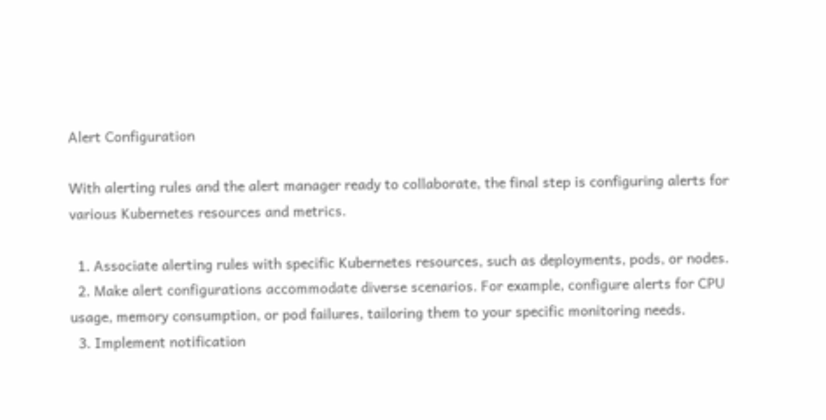Alert Configuration

With alerting rules and the alert manager ready to collaborate, the final step is configuring alerts for various Kubernetes resources and metrics.

  1. Associate alerting rules with specific Kubernetes resources, such as deployments, pods, or nodes.
  2. Make alert configurations accommodate diverse scenarios. For example, configure alerts for CPU usage, memory consumption, or pod failures, tailoring them to your specific monitoring needs.
  3. Implement notification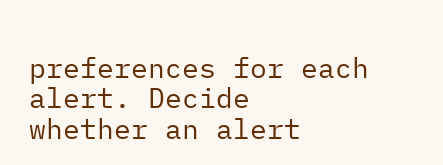preferences for each alert. Decide whether an alert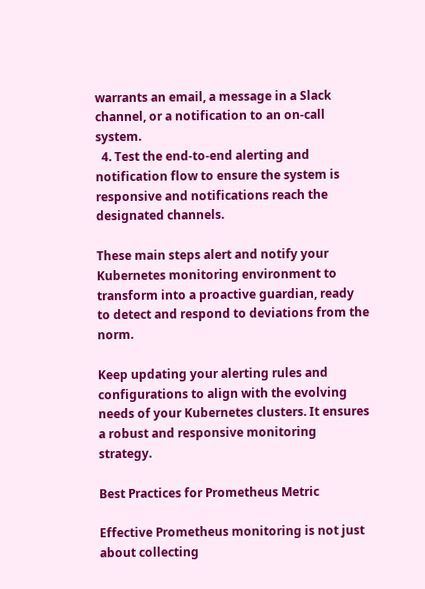warrants an email, a message in a Slack channel, or a notification to an on-call system.
  4. Test the end-to-end alerting and notification flow to ensure the system is responsive and notifications reach the designated channels.

These main steps alert and notify your Kubernetes monitoring environment to transform into a proactive guardian, ready to detect and respond to deviations from the norm.

Keep updating your alerting rules and configurations to align with the evolving needs of your Kubernetes clusters. It ensures a robust and responsive monitoring strategy.

Best Practices for Prometheus Metric

Effective Prometheus monitoring is not just about collecting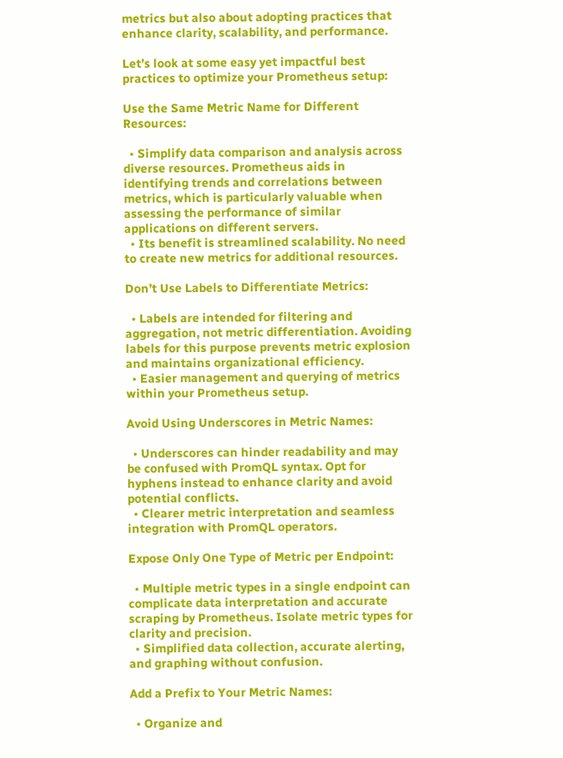metrics but also about adopting practices that enhance clarity, scalability, and performance.

Let’s look at some easy yet impactful best practices to optimize your Prometheus setup:

Use the Same Metric Name for Different Resources:

  • Simplify data comparison and analysis across diverse resources. Prometheus aids in identifying trends and correlations between metrics, which is particularly valuable when assessing the performance of similar applications on different servers.
  • Its benefit is streamlined scalability. No need to create new metrics for additional resources.

Don’t Use Labels to Differentiate Metrics:

  • Labels are intended for filtering and aggregation, not metric differentiation. Avoiding labels for this purpose prevents metric explosion and maintains organizational efficiency.
  • Easier management and querying of metrics within your Prometheus setup.

Avoid Using Underscores in Metric Names:

  • Underscores can hinder readability and may be confused with PromQL syntax. Opt for hyphens instead to enhance clarity and avoid potential conflicts.
  • Clearer metric interpretation and seamless integration with PromQL operators.

Expose Only One Type of Metric per Endpoint:

  • Multiple metric types in a single endpoint can complicate data interpretation and accurate scraping by Prometheus. Isolate metric types for clarity and precision.
  • Simplified data collection, accurate alerting, and graphing without confusion.

Add a Prefix to Your Metric Names:

  • Organize and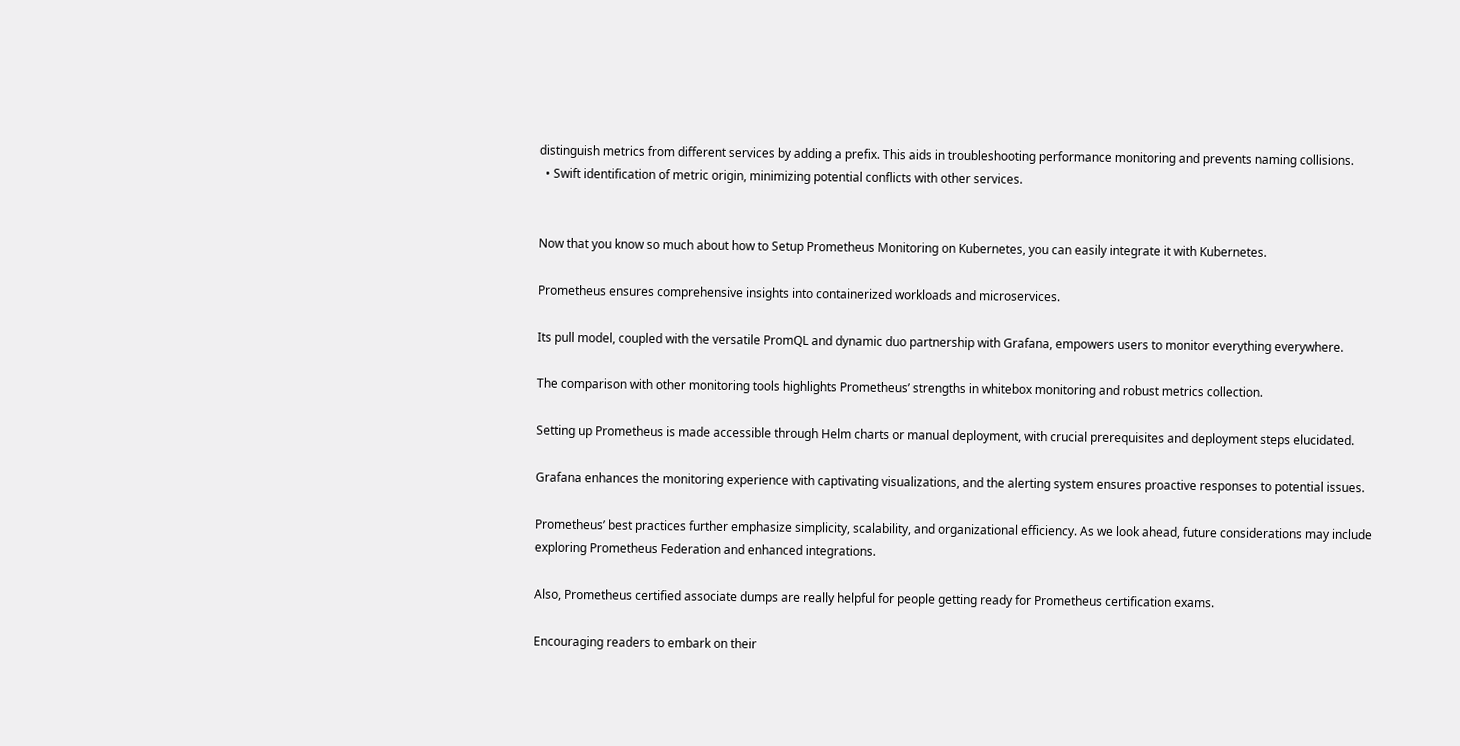distinguish metrics from different services by adding a prefix. This aids in troubleshooting performance monitoring and prevents naming collisions.
  • Swift identification of metric origin, minimizing potential conflicts with other services.


Now that you know so much about how to Setup Prometheus Monitoring on Kubernetes, you can easily integrate it with Kubernetes.

Prometheus ensures comprehensive insights into containerized workloads and microservices.

Its pull model, coupled with the versatile PromQL and dynamic duo partnership with Grafana, empowers users to monitor everything everywhere.

The comparison with other monitoring tools highlights Prometheus’ strengths in whitebox monitoring and robust metrics collection.

Setting up Prometheus is made accessible through Helm charts or manual deployment, with crucial prerequisites and deployment steps elucidated.

Grafana enhances the monitoring experience with captivating visualizations, and the alerting system ensures proactive responses to potential issues.

Prometheus’ best practices further emphasize simplicity, scalability, and organizational efficiency. As we look ahead, future considerations may include exploring Prometheus Federation and enhanced integrations.

Also, Prometheus certified associate dumps are really helpful for people getting ready for Prometheus certification exams.

Encouraging readers to embark on their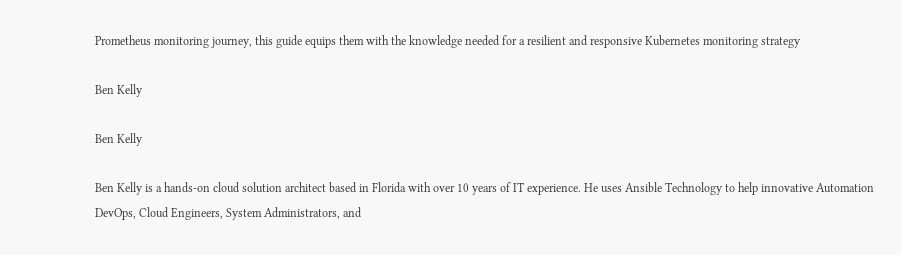Prometheus monitoring journey, this guide equips them with the knowledge needed for a resilient and responsive Kubernetes monitoring strategy

Ben Kelly

Ben Kelly

Ben Kelly is a hands-on cloud solution architect based in Florida with over 10 years of IT experience. He uses Ansible Technology to help innovative Automation DevOps, Cloud Engineers, System Administrators, and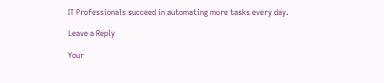IT Professionals succeed in automating more tasks every day.

Leave a Reply

Your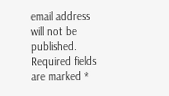email address will not be published. Required fields are marked *